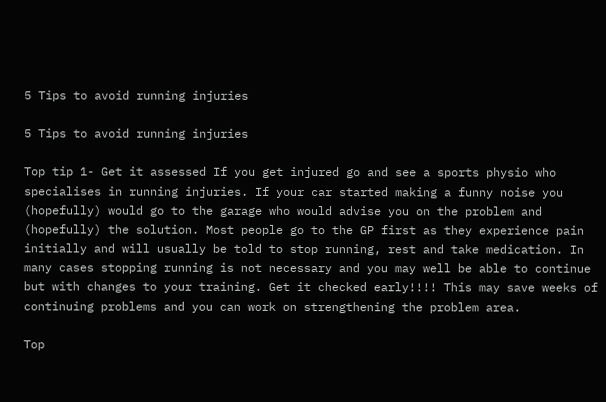5 Tips to avoid running injuries

5 Tips to avoid running injuries

Top tip 1- Get it assessed If you get injured go and see a sports physio who specialises in running injuries. If your car started making a funny noise you (hopefully) would go to the garage who would advise you on the problem and (hopefully) the solution. Most people go to the GP first as they experience pain initially and will usually be told to stop running, rest and take medication. In many cases stopping running is not necessary and you may well be able to continue but with changes to your training. Get it checked early!!!! This may save weeks of continuing problems and you can work on strengthening the problem area.

Top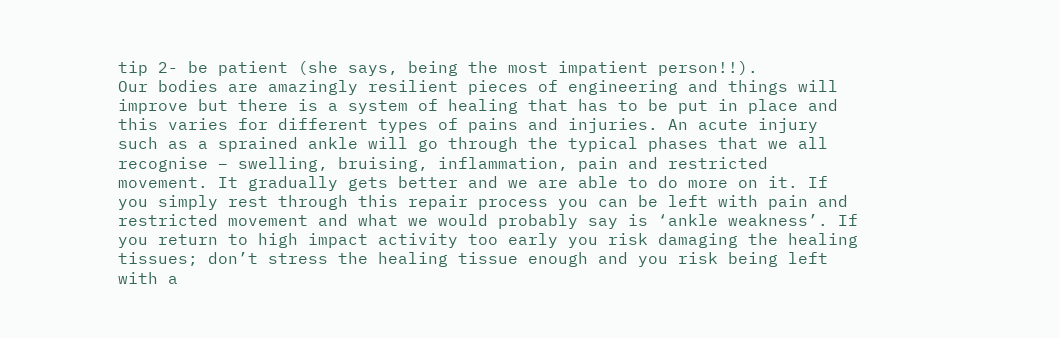tip 2- be patient (she says, being the most impatient person!!).
Our bodies are amazingly resilient pieces of engineering and things will improve but there is a system of healing that has to be put in place and this varies for different types of pains and injuries. An acute injury such as a sprained ankle will go through the typical phases that we all recognise – swelling, bruising, inflammation, pain and restricted movement. It gradually gets better and we are able to do more on it. If you simply rest through this repair process you can be left with pain and restricted movement and what we would probably say is ‘ankle weakness’. If you return to high impact activity too early you risk damaging the healing tissues; don’t stress the healing tissue enough and you risk being left with a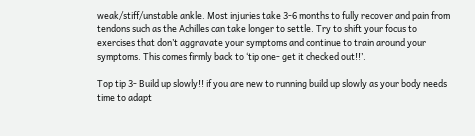weak/stiff/unstable ankle. Most injuries take 3-6 months to fully recover and pain from tendons such as the Achilles can take longer to settle. Try to shift your focus to exercises that don’t aggravate your symptoms and continue to train around your symptoms. This comes firmly back to ‘tip one- get it checked out!!’.

Top tip 3- Build up slowly!! if you are new to running build up slowly as your body needs time to adapt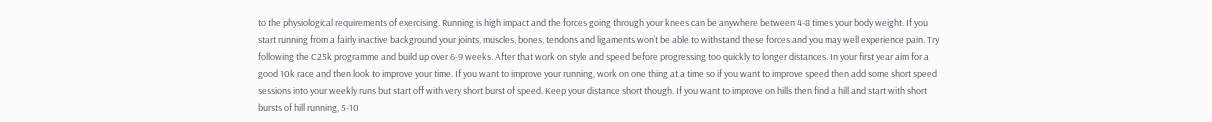to the physiological requirements of exercising. Running is high impact and the forces going through your knees can be anywhere between 4-8 times your body weight. If you start running from a fairly inactive background your joints, muscles, bones, tendons and ligaments won’t be able to withstand these forces and you may well experience pain. Try following the C25k programme and build up over 6-9 weeks. After that work on style and speed before progressing too quickly to longer distances. In your first year aim for a good 10k race and then look to improve your time. If you want to improve your running, work on one thing at a time so if you want to improve speed then add some short speed sessions into your weekly runs but start off with very short burst of speed. Keep your distance short though. If you want to improve on hills then find a hill and start with short bursts of hill running, 5-10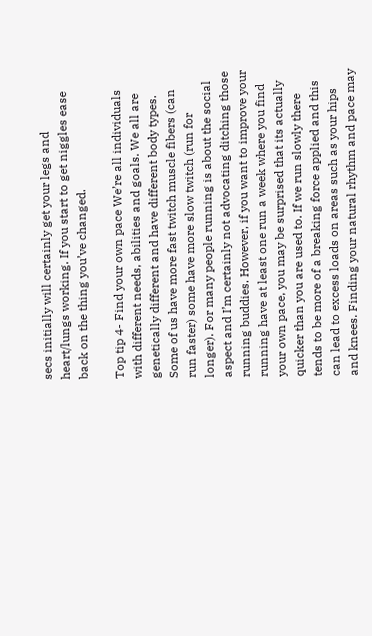secs initially will certainly get your legs and heart/lungs working. If you start to get niggles ease back on the thing you’ve changed.

Top tip 4- Find your own pace We’re all individuals with different needs, abilities and goals. We all are genetically different and have different body types. Some of us have more fast twitch muscle fibers (can run faster) some have more slow twitch (run for longer). For many people running is about the social aspect and I’m certainly not advocating ditching those running buddies. However, if you want to improve your running have at least one run a week where you find your own pace, you may be surprised that its actually quicker than you are used to. If we run slowly there tends to be more of a breaking force applied and this can lead to excess loads on areas such as your hips and knees. Finding your natural rhythm and pace may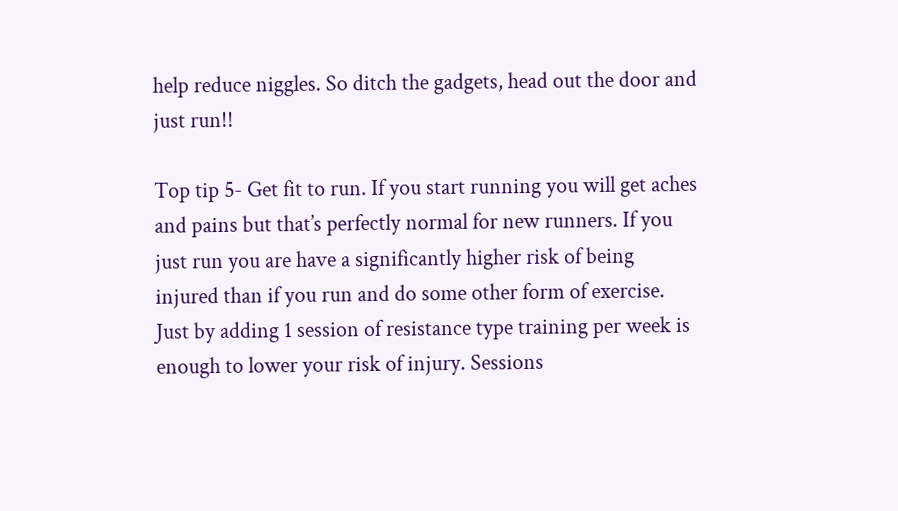help reduce niggles. So ditch the gadgets, head out the door and just run!!

Top tip 5- Get fit to run. If you start running you will get aches and pains but that’s perfectly normal for new runners. If you just run you are have a significantly higher risk of being injured than if you run and do some other form of exercise. Just by adding 1 session of resistance type training per week is enough to lower your risk of injury. Sessions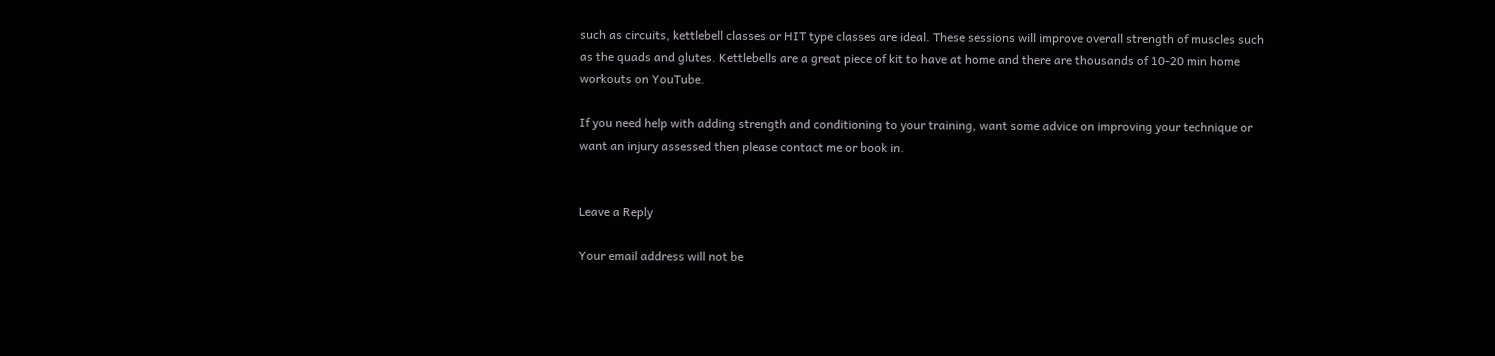such as circuits, kettlebell classes or HIT type classes are ideal. These sessions will improve overall strength of muscles such as the quads and glutes. Kettlebells are a great piece of kit to have at home and there are thousands of 10-20 min home workouts on YouTube.

If you need help with adding strength and conditioning to your training, want some advice on improving your technique or want an injury assessed then please contact me or book in.


Leave a Reply

Your email address will not be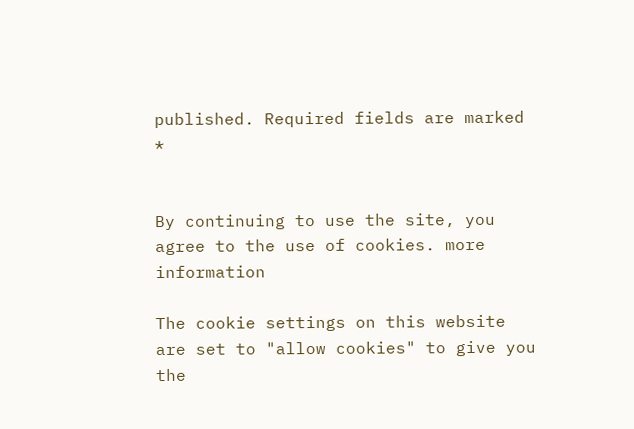published. Required fields are marked *


By continuing to use the site, you agree to the use of cookies. more information

The cookie settings on this website are set to "allow cookies" to give you the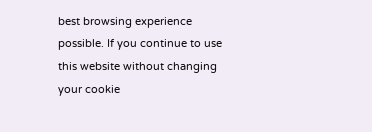best browsing experience possible. If you continue to use this website without changing your cookie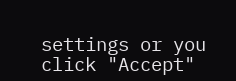settings or you click "Accept"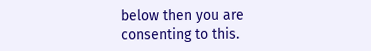below then you are consenting to this.